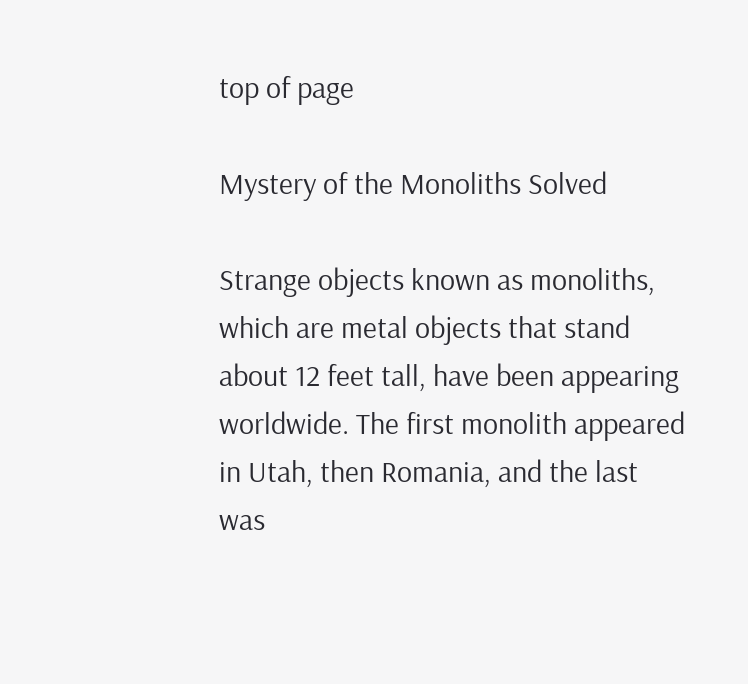top of page

Mystery of the Monoliths Solved

Strange objects known as monoliths, which are metal objects that stand about 12 feet tall, have been appearing worldwide. The first monolith appeared in Utah, then Romania, and the last was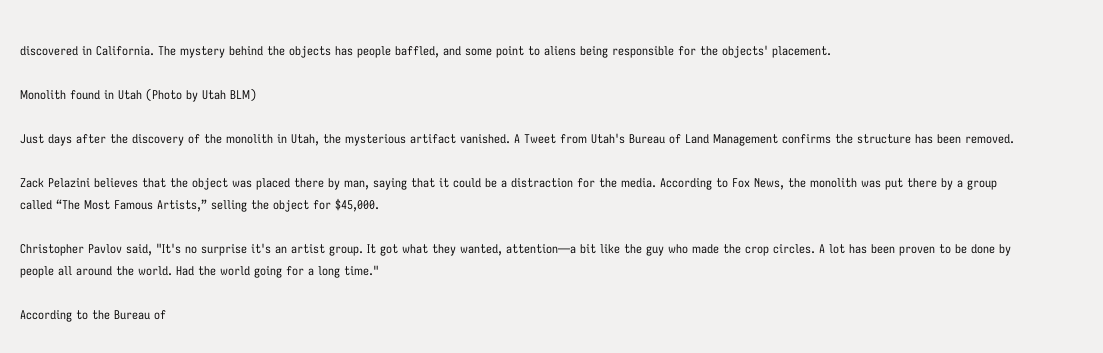discovered in California. The mystery behind the objects has people baffled, and some point to aliens being responsible for the objects' placement.

Monolith found in Utah (Photo by Utah BLM)

Just days after the discovery of the monolith in Utah, the mysterious artifact vanished. A Tweet from Utah's Bureau of Land Management confirms the structure has been removed.

Zack Pelazini believes that the object was placed there by man, saying that it could be a distraction for the media. According to Fox News, the monolith was put there by a group called “The Most Famous Artists,” selling the object for $45,000.

Christopher Pavlov said, "It's no surprise it's an artist group. It got what they wanted, attention—a bit like the guy who made the crop circles. A lot has been proven to be done by people all around the world. Had the world going for a long time."

According to the Bureau of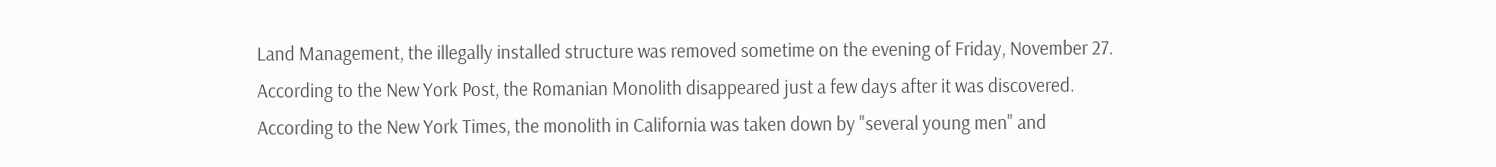Land Management, the illegally installed structure was removed sometime on the evening of Friday, November 27. According to the New York Post, the Romanian Monolith disappeared just a few days after it was discovered. According to the New York Times, the monolith in California was taken down by "several young men" and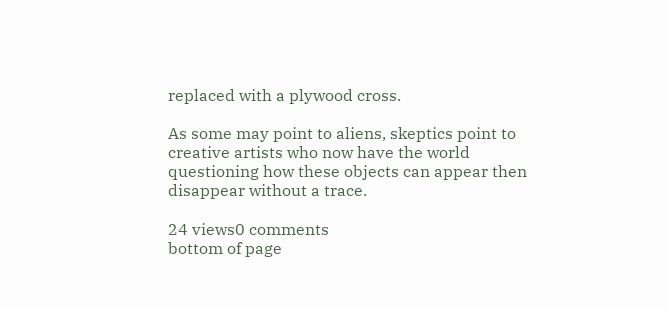replaced with a plywood cross.

As some may point to aliens, skeptics point to creative artists who now have the world questioning how these objects can appear then disappear without a trace.

24 views0 comments
bottom of page